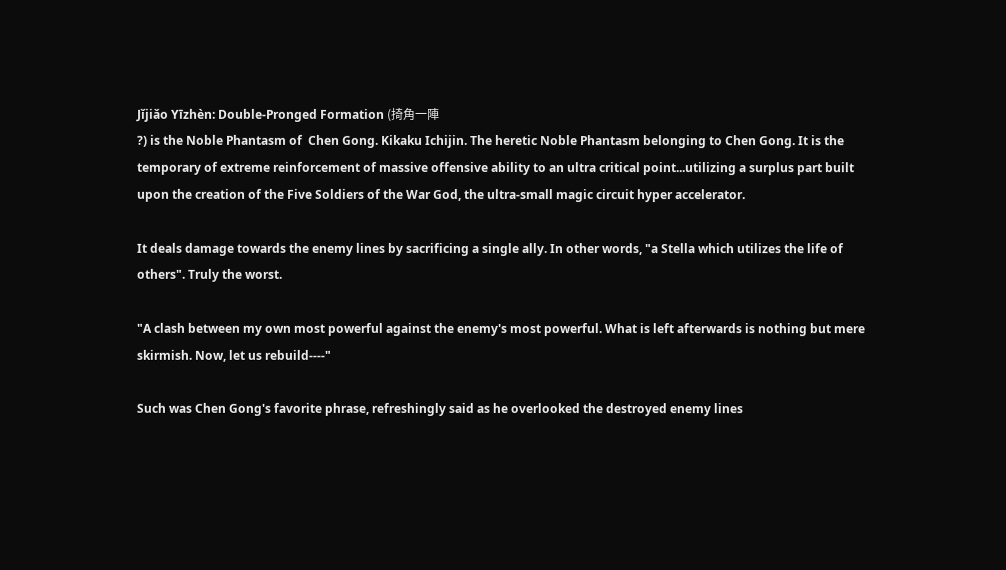Jǐjiǎo Yīzhèn: Double-Pronged Formation (掎角一陣
?) is the Noble Phantasm of  Chen Gong. Kikaku Ichijin. The heretic Noble Phantasm belonging to Chen Gong. It is the temporary of extreme reinforcement of massive offensive ability to an ultra critical point...utilizing a surplus part built upon the creation of the Five Soldiers of the War God, the ultra-small magic circuit hyper accelerator.

It deals damage towards the enemy lines by sacrificing a single ally. In other words, "a Stella which utilizes the life of others". Truly the worst.

"A clash between my own most powerful against the enemy's most powerful. What is left afterwards is nothing but mere skirmish. Now, let us rebuild----"

Such was Chen Gong's favorite phrase, refreshingly said as he overlooked the destroyed enemy lines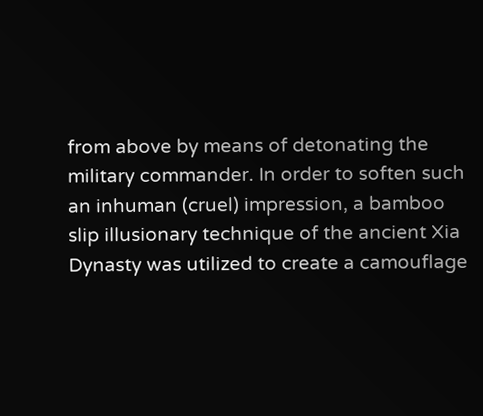from above by means of detonating the military commander. In order to soften such an inhuman (cruel) impression, a bamboo slip illusionary technique of the ancient Xia Dynasty was utilized to create a camouflage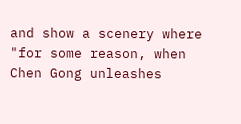and show a scenery where "for some reason, when Chen Gong unleashes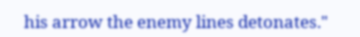his arrow the enemy lines detonates."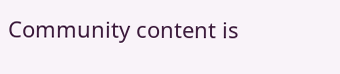Community content is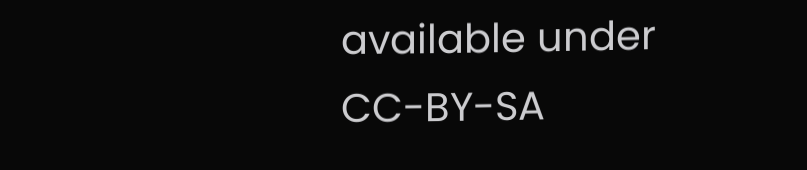available under CC-BY-SA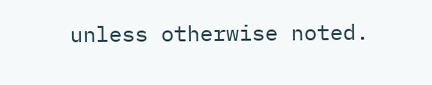unless otherwise noted.